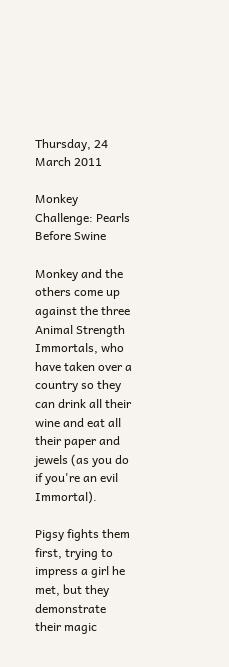Thursday, 24 March 2011

Monkey Challenge: Pearls Before Swine

Monkey and the others come up against the three Animal Strength Immortals, who have taken over a country so they can drink all their wine and eat all their paper and jewels (as you do if you're an evil Immortal).

Pigsy fights them first, trying to impress a girl he met, but they demonstrate their magic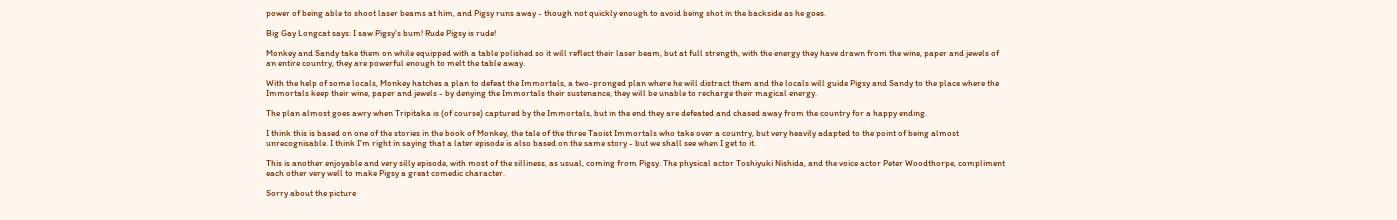power of being able to shoot laser beams at him, and Pigsy runs away - though not quickly enough to avoid being shot in the backside as he goes.

Big Gay Longcat says: I saw Pigsy's bum! Rude Pigsy is rude!

Monkey and Sandy take them on while equipped with a table polished so it will reflect their laser beam, but at full strength, with the energy they have drawn from the wine, paper and jewels of an entire country, they are powerful enough to melt the table away.

With the help of some locals, Monkey hatches a plan to defeat the Immortals, a two-pronged plan where he will distract them and the locals will guide Pigsy and Sandy to the place where the Immortals keep their wine, paper and jewels - by denying the Immortals their sustenance, they will be unable to recharge their magical energy.

The plan almost goes awry when Tripitaka is (of course) captured by the Immortals, but in the end they are defeated and chased away from the country for a happy ending.

I think this is based on one of the stories in the book of Monkey, the tale of the three Taoist Immortals who take over a country, but very heavily adapted to the point of being almost unrecognisable. I think I'm right in saying that a later episode is also based on the same story - but we shall see when I get to it.

This is another enjoyable and very silly episode, with most of the silliness, as usual, coming from Pigsy. The physical actor Toshiyuki Nishida, and the voice actor Peter Woodthorpe, compliment each other very well to make Pigsy a great comedic character.

Sorry about the picture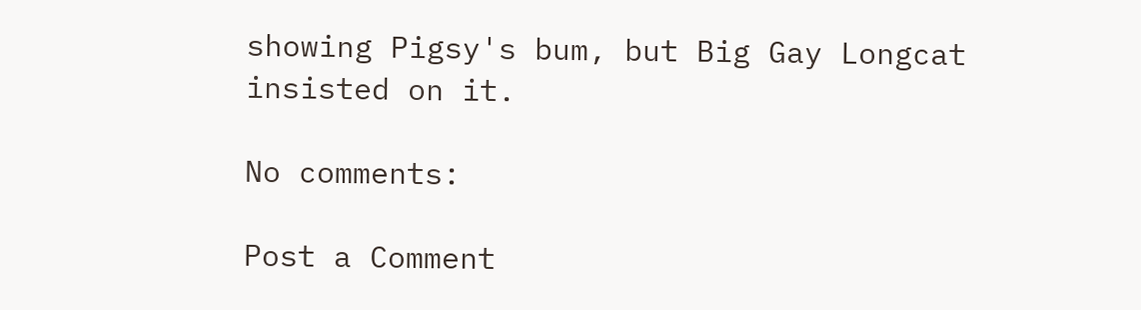showing Pigsy's bum, but Big Gay Longcat insisted on it.

No comments:

Post a Comment